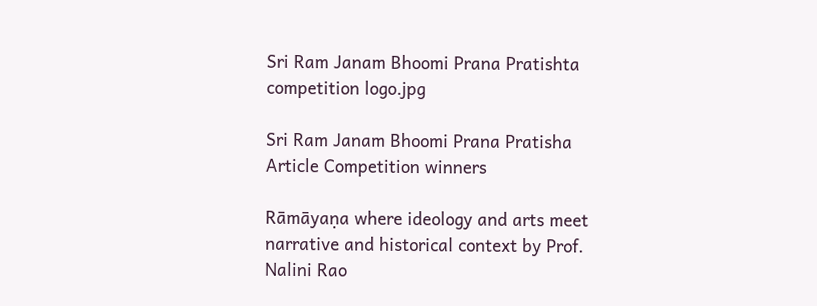Sri Ram Janam Bhoomi Prana Pratishta competition logo.jpg

Sri Ram Janam Bhoomi Prana Pratisha Article Competition winners

Rāmāyaṇa where ideology and arts meet narrative and historical context by Prof. Nalini Rao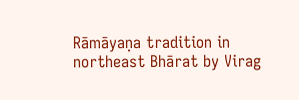Rāmāyaṇa tradition in northeast Bhārat by Virag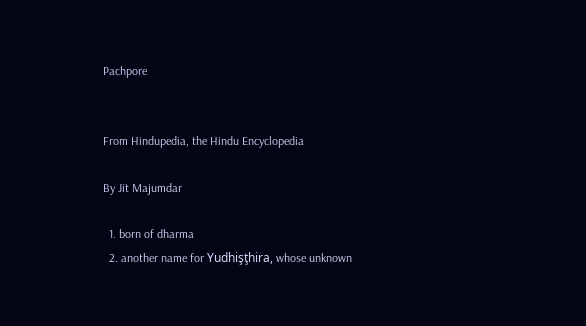Pachpore


From Hindupedia, the Hindu Encyclopedia

By Jit Majumdar

  1. born of dharma
  2. another name for Yudhişţhira, whose unknown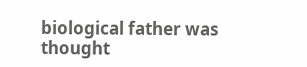biological father was thought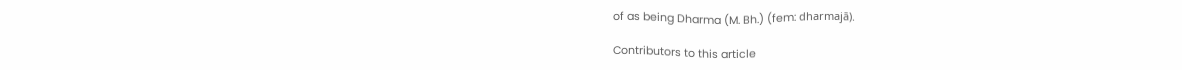of as being Dharma (M. Bh.) (fem: dharmajā).

Contributors to this article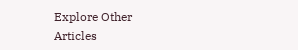Explore Other Articles